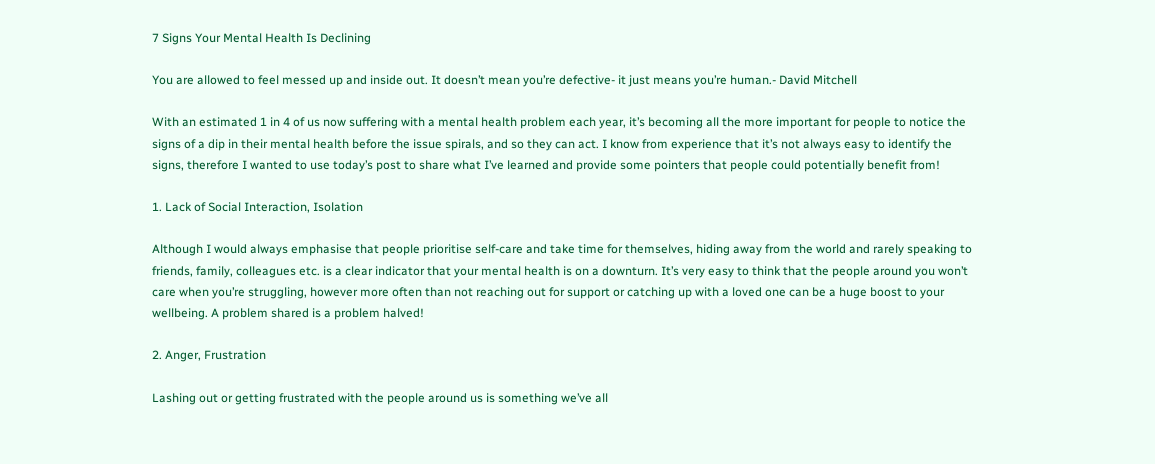7 Signs Your Mental Health Is Declining

You are allowed to feel messed up and inside out. It doesn’t mean you’re defective- it just means you’re human.- David Mitchell

With an estimated 1 in 4 of us now suffering with a mental health problem each year, it’s becoming all the more important for people to notice the signs of a dip in their mental health before the issue spirals, and so they can act. I know from experience that it’s not always easy to identify the signs, therefore I wanted to use today’s post to share what I’ve learned and provide some pointers that people could potentially benefit from!

1. Lack of Social Interaction, Isolation

Although I would always emphasise that people prioritise self-care and take time for themselves, hiding away from the world and rarely speaking to friends, family, colleagues etc. is a clear indicator that your mental health is on a downturn. It’s very easy to think that the people around you won’t care when you’re struggling, however more often than not reaching out for support or catching up with a loved one can be a huge boost to your wellbeing. A problem shared is a problem halved!

2. Anger, Frustration

Lashing out or getting frustrated with the people around us is something we’ve all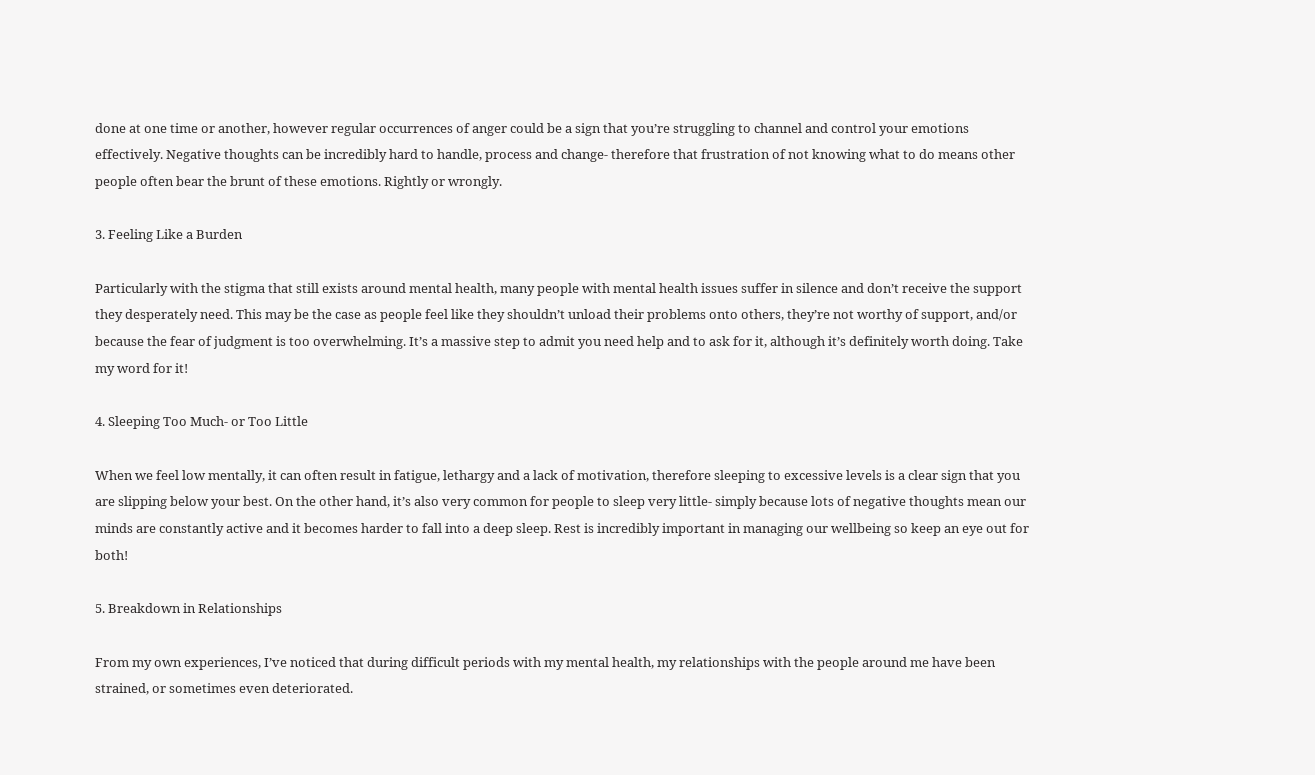done at one time or another, however regular occurrences of anger could be a sign that you’re struggling to channel and control your emotions effectively. Negative thoughts can be incredibly hard to handle, process and change- therefore that frustration of not knowing what to do means other people often bear the brunt of these emotions. Rightly or wrongly.

3. Feeling Like a Burden

Particularly with the stigma that still exists around mental health, many people with mental health issues suffer in silence and don’t receive the support they desperately need. This may be the case as people feel like they shouldn’t unload their problems onto others, they’re not worthy of support, and/or because the fear of judgment is too overwhelming. It’s a massive step to admit you need help and to ask for it, although it’s definitely worth doing. Take my word for it!

4. Sleeping Too Much- or Too Little

When we feel low mentally, it can often result in fatigue, lethargy and a lack of motivation, therefore sleeping to excessive levels is a clear sign that you are slipping below your best. On the other hand, it’s also very common for people to sleep very little- simply because lots of negative thoughts mean our minds are constantly active and it becomes harder to fall into a deep sleep. Rest is incredibly important in managing our wellbeing so keep an eye out for both!

5. Breakdown in Relationships

From my own experiences, I’ve noticed that during difficult periods with my mental health, my relationships with the people around me have been strained, or sometimes even deteriorated.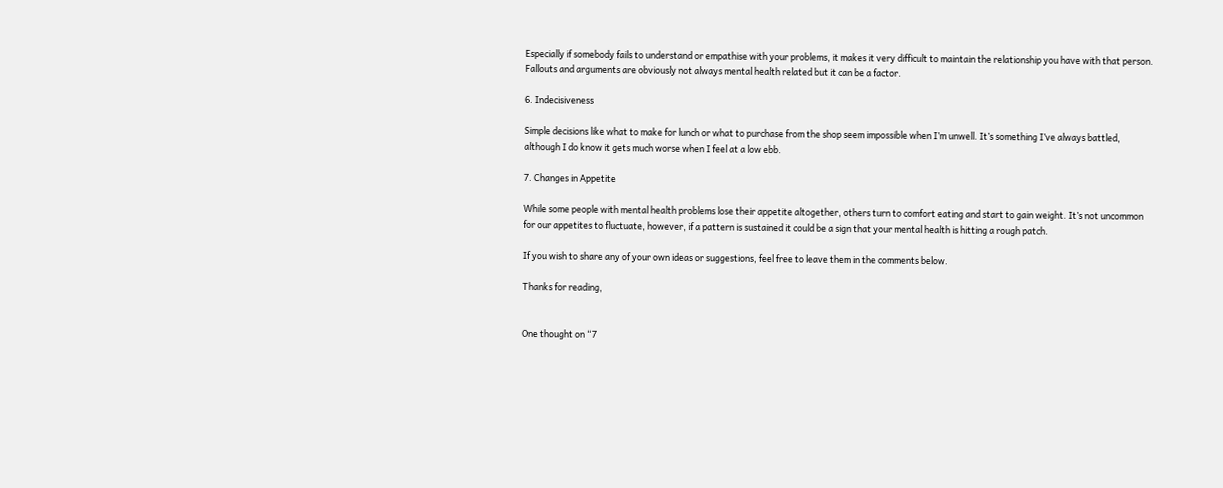Especially if somebody fails to understand or empathise with your problems, it makes it very difficult to maintain the relationship you have with that person. Fallouts and arguments are obviously not always mental health related but it can be a factor.

6. Indecisiveness

Simple decisions like what to make for lunch or what to purchase from the shop seem impossible when I’m unwell. It’s something I’ve always battled, although I do know it gets much worse when I feel at a low ebb.

7. Changes in Appetite

While some people with mental health problems lose their appetite altogether, others turn to comfort eating and start to gain weight. It’s not uncommon for our appetites to fluctuate, however, if a pattern is sustained it could be a sign that your mental health is hitting a rough patch.

If you wish to share any of your own ideas or suggestions, feel free to leave them in the comments below.

Thanks for reading,


One thought on “7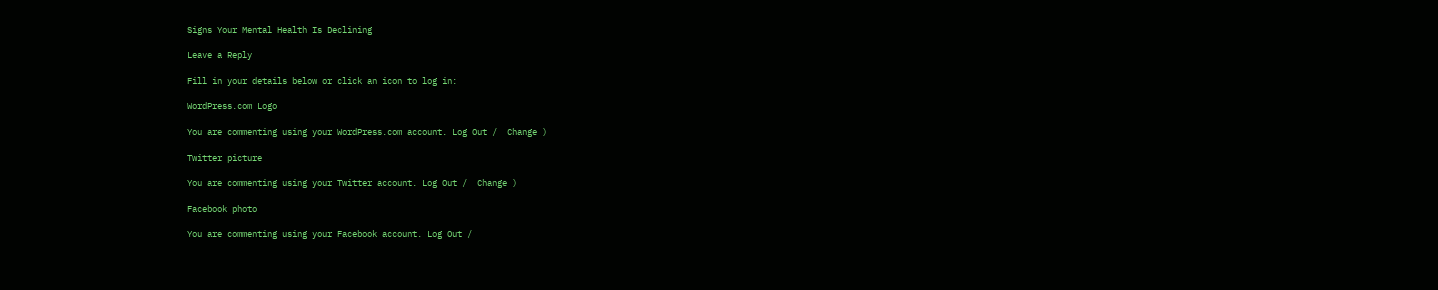Signs Your Mental Health Is Declining

Leave a Reply

Fill in your details below or click an icon to log in:

WordPress.com Logo

You are commenting using your WordPress.com account. Log Out /  Change )

Twitter picture

You are commenting using your Twitter account. Log Out /  Change )

Facebook photo

You are commenting using your Facebook account. Log Out /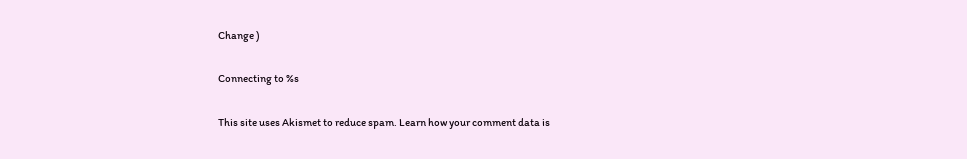Change )

Connecting to %s

This site uses Akismet to reduce spam. Learn how your comment data is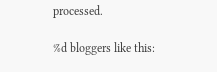processed.

%d bloggers like this: